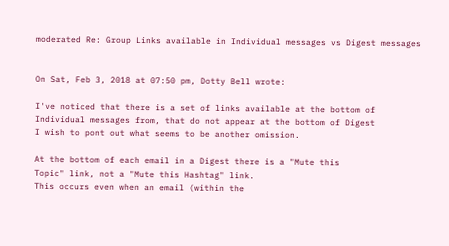moderated Re: Group Links available in Individual messages vs Digest messages


On Sat, Feb 3, 2018 at 07:50 pm, Dotty Bell wrote:

I've noticed that there is a set of links available at the bottom of
Individual messages from, that do not appear at the bottom of Digest
I wish to pont out what seems to be another omission.

At the bottom of each email in a Digest there is a "Mute this
Topic" link, not a "Mute this Hashtag" link.
This occurs even when an email (within the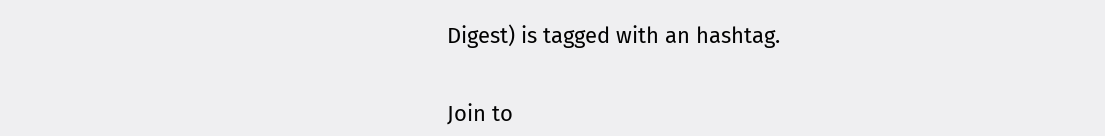Digest) is tagged with an hashtag.


Join to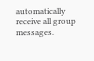automatically receive all group messages.